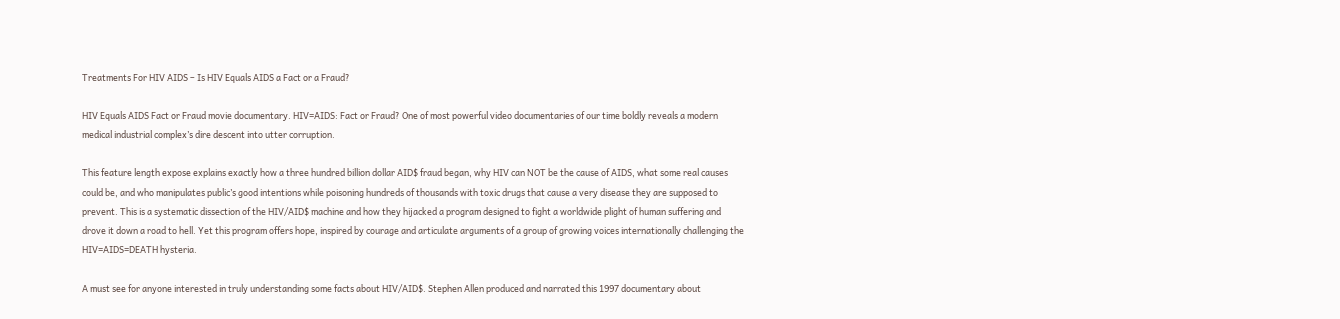Treatments For HIV AIDS – Is HIV Equals AIDS a Fact or a Fraud?

HIV Equals AIDS Fact or Fraud movie documentary. HIV=AIDS: Fact or Fraud? One of most powerful video documentaries of our time boldly reveals a modern medical industrial complex’s dire descent into utter corruption.

This feature length expose explains exactly how a three hundred billion dollar AID$ fraud began, why HIV can NOT be the cause of AIDS, what some real causes could be, and who manipulates public’s good intentions while poisoning hundreds of thousands with toxic drugs that cause a very disease they are supposed to prevent. This is a systematic dissection of the HIV/AID$ machine and how they hijacked a program designed to fight a worldwide plight of human suffering and drove it down a road to hell. Yet this program offers hope, inspired by courage and articulate arguments of a group of growing voices internationally challenging the HIV=AIDS=DEATH hysteria.

A must see for anyone interested in truly understanding some facts about HIV/AID$. Stephen Allen produced and narrated this 1997 documentary about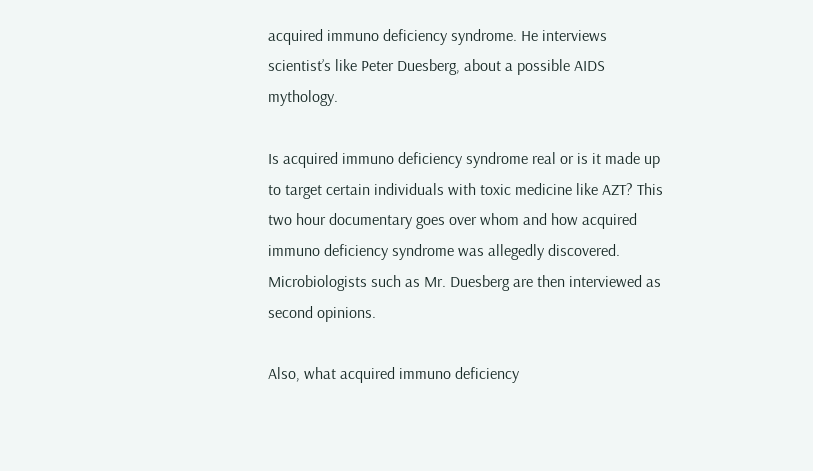acquired immuno deficiency syndrome. He interviews scientist’s like Peter Duesberg, about a possible AIDS mythology.

Is acquired immuno deficiency syndrome real or is it made up to target certain individuals with toxic medicine like AZT? This two hour documentary goes over whom and how acquired immuno deficiency syndrome was allegedly discovered. Microbiologists such as Mr. Duesberg are then interviewed as second opinions.

Also, what acquired immuno deficiency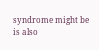syndrome might be is also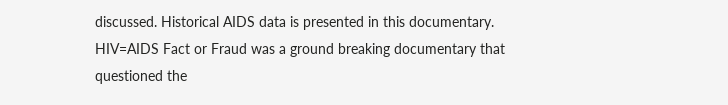discussed. Historical AIDS data is presented in this documentary. HIV=AIDS Fact or Fraud was a ground breaking documentary that questioned the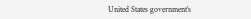United States government’s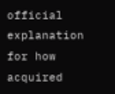official explanation for how acquired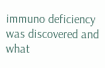immuno deficiency was discovered and what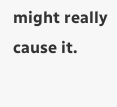might really cause it.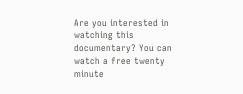Are you interested in watching this documentary? You can watch a free twenty minute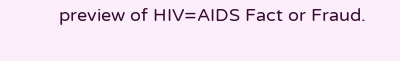preview of HIV=AIDS Fact or Fraud.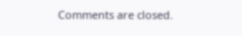Comments are closed.